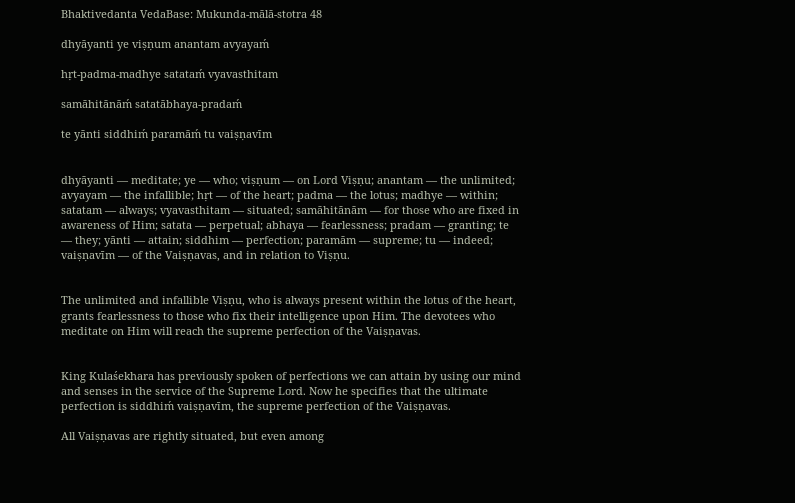Bhaktivedanta VedaBase: Mukunda-mālā-stotra 48

dhyāyanti ye viṣṇum anantam avyayaḿ

hṛt-padma-madhye satataḿ vyavasthitam

samāhitānāḿ satatābhaya-pradaḿ

te yānti siddhiḿ paramāḿ tu vaiṣṇavīm


dhyāyanti — meditate; ye — who; viṣṇum — on Lord Viṣṇu; anantam — the unlimited; avyayam — the infallible; hṛt — of the heart; padma — the lotus; madhye — within; satatam — always; vyavasthitam — situated; samāhitānām — for those who are fixed in awareness of Him; satata — perpetual; abhaya — fearlessness; pradam — granting; te — they; yānti — attain; siddhim — perfection; paramām — supreme; tu — indeed; vaiṣṇavīm — of the Vaiṣṇavas, and in relation to Viṣṇu.


The unlimited and infallible Viṣṇu, who is always present within the lotus of the heart, grants fearlessness to those who fix their intelligence upon Him. The devotees who meditate on Him will reach the supreme perfection of the Vaiṣṇavas.


King Kulaśekhara has previously spoken of perfections we can attain by using our mind and senses in the service of the Supreme Lord. Now he specifies that the ultimate perfection is siddhiḿ vaiṣṇavīm, the supreme perfection of the Vaiṣṇavas.

All Vaiṣṇavas are rightly situated, but even among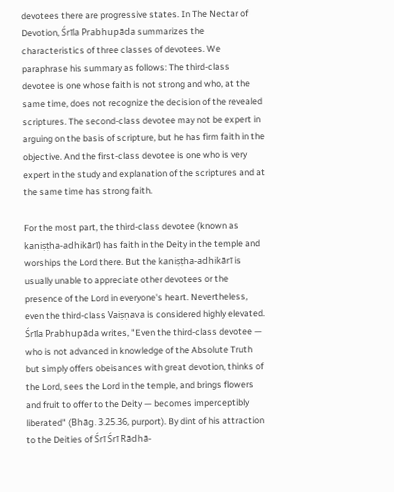devotees there are progressive states. In The Nectar of Devotion, Śrīla Prabhupāda summarizes the characteristics of three classes of devotees. We paraphrase his summary as follows: The third-class devotee is one whose faith is not strong and who, at the same time, does not recognize the decision of the revealed scriptures. The second-class devotee may not be expert in arguing on the basis of scripture, but he has firm faith in the objective. And the first-class devotee is one who is very expert in the study and explanation of the scriptures and at the same time has strong faith.

For the most part, the third-class devotee (known as kaniṣṭha-adhikārī) has faith in the Deity in the temple and worships the Lord there. But the kaniṣṭha-adhikārī is usually unable to appreciate other devotees or the presence of the Lord in everyone's heart. Nevertheless, even the third-class Vaiṣṇava is considered highly elevated. Śrīla Prabhupāda writes, "Even the third-class devotee — who is not advanced in knowledge of the Absolute Truth but simply offers obeisances with great devotion, thinks of the Lord, sees the Lord in the temple, and brings flowers and fruit to offer to the Deity — becomes imperceptibly liberated" (Bhāg. 3.25.36, purport). By dint of his attraction to the Deities of Śrī Śrī Rādhā-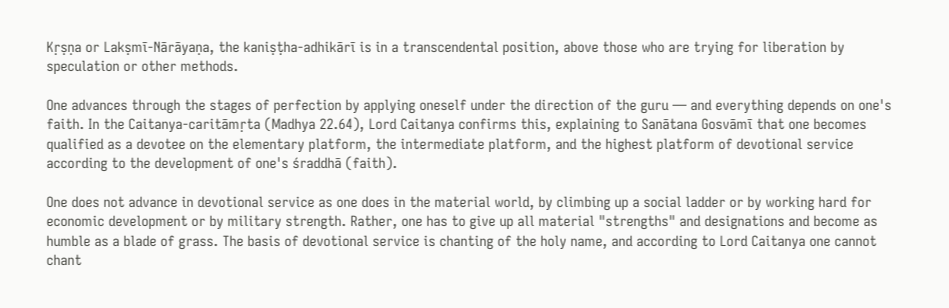Kṛṣṇa or Lakṣmī-Nārāyaṇa, the kaniṣṭha-adhikārī is in a transcendental position, above those who are trying for liberation by speculation or other methods.

One advances through the stages of perfection by applying oneself under the direction of the guru — and everything depends on one's faith. In the Caitanya-caritāmṛta (Madhya 22.64), Lord Caitanya confirms this, explaining to Sanātana Gosvāmī that one becomes qualified as a devotee on the elementary platform, the intermediate platform, and the highest platform of devotional service according to the development of one's śraddhā (faith).

One does not advance in devotional service as one does in the material world, by climbing up a social ladder or by working hard for economic development or by military strength. Rather, one has to give up all material "strengths" and designations and become as humble as a blade of grass. The basis of devotional service is chanting of the holy name, and according to Lord Caitanya one cannot chant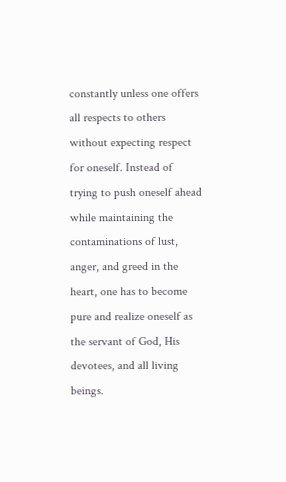constantly unless one offers all respects to others without expecting respect for oneself. Instead of trying to push oneself ahead while maintaining the contaminations of lust, anger, and greed in the heart, one has to become pure and realize oneself as the servant of God, His devotees, and all living beings.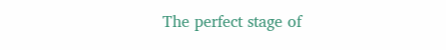The perfect stage of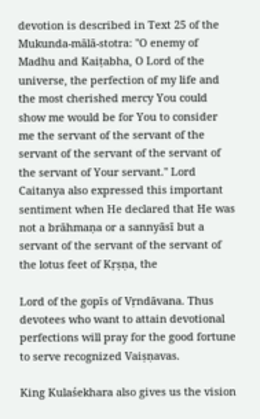devotion is described in Text 25 of the Mukunda-mālā-stotra: "O enemy of Madhu and Kaiṭabha, O Lord of the universe, the perfection of my life and the most cherished mercy You could show me would be for You to consider me the servant of the servant of the servant of the servant of the servant of the servant of Your servant." Lord Caitanya also expressed this important sentiment when He declared that He was not a brāhmaṇa or a sannyāsī but a servant of the servant of the servant of the lotus feet of Kṛṣṇa, the

Lord of the gopīs of Vṛndāvana. Thus devotees who want to attain devotional perfections will pray for the good fortune to serve recognized Vaiṣṇavas.

King Kulaśekhara also gives us the vision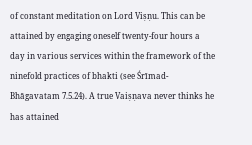of constant meditation on Lord Viṣṇu. This can be attained by engaging oneself twenty-four hours a day in various services within the framework of the ninefold practices of bhakti (see Śrīmad-Bhāgavatam 7.5.24). A true Vaiṣṇava never thinks he has attained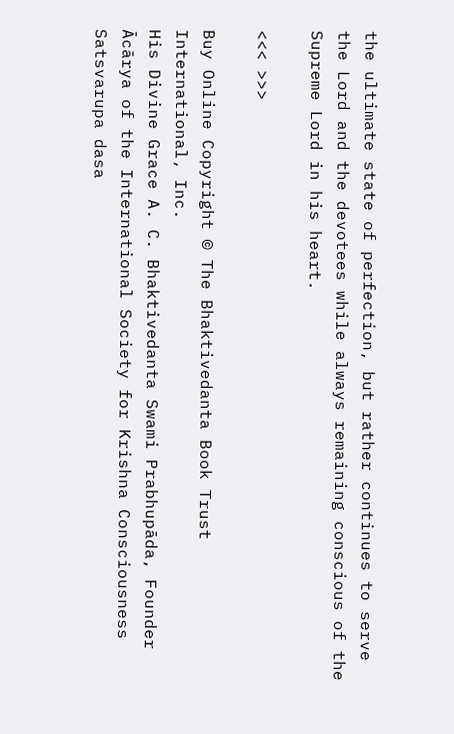the ultimate state of perfection, but rather continues to serve the Lord and the devotees while always remaining conscious of the Supreme Lord in his heart.

<<< >>>

Buy Online Copyright © The Bhaktivedanta Book Trust International, Inc.
His Divine Grace A. C. Bhaktivedanta Swami Prabhupāda, Founder Ācārya of the International Society for Krishna Consciousness
Satsvarupa dasa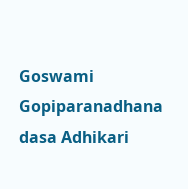Goswami
Gopiparanadhana dasa Adhikari